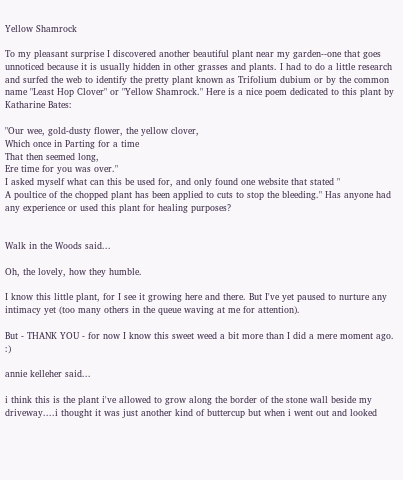Yellow Shamrock

To my pleasant surprise I discovered another beautiful plant near my garden--one that goes unnoticed because it is usually hidden in other grasses and plants. I had to do a little research and surfed the web to identify the pretty plant known as Trifolium dubium or by the common name "Least Hop Clover" or "Yellow Shamrock." Here is a nice poem dedicated to this plant by Katharine Bates:

"Our wee, gold-dusty flower, the yellow clover,
Which once in Parting for a time
That then seemed long,
Ere time for you was over."
I asked myself what can this be used for, and only found one website that stated "
A poultice of the chopped plant has been applied to cuts to stop the bleeding." Has anyone had any experience or used this plant for healing purposes?


Walk in the Woods said...

Oh, the lovely, how they humble.

I know this little plant, for I see it growing here and there. But I've yet paused to nurture any intimacy yet (too many others in the queue waving at me for attention).

But - THANK YOU - for now I know this sweet weed a bit more than I did a mere moment ago. :)

annie kelleher said...

i think this is the plant i've allowed to grow along the border of the stone wall beside my driveway....i thought it was just another kind of buttercup but when i went out and looked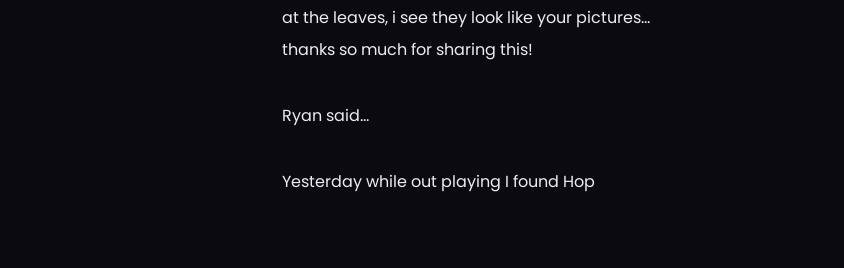at the leaves, i see they look like your pictures... thanks so much for sharing this!

Ryan said...

Yesterday while out playing I found Hop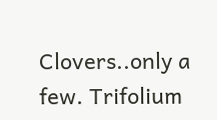Clovers..only a few. Trifolium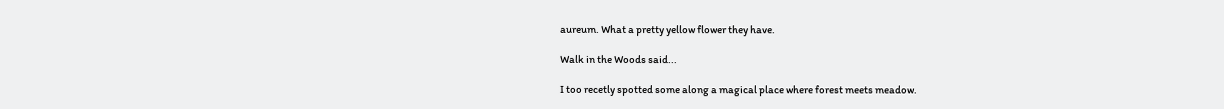aureum. What a pretty yellow flower they have.

Walk in the Woods said...

I too recetly spotted some along a magical place where forest meets meadow.